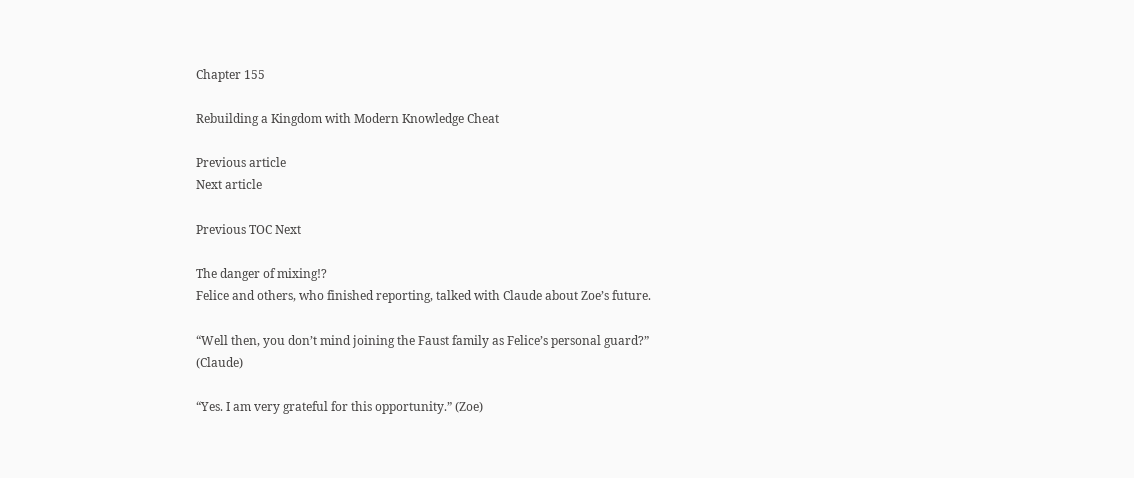Chapter 155

Rebuilding a Kingdom with Modern Knowledge Cheat

Previous article
Next article

Previous TOC Next

The danger of mixing!?
Felice and others, who finished reporting, talked with Claude about Zoe’s future.

“Well then, you don’t mind joining the Faust family as Felice’s personal guard?” (Claude)

“Yes. I am very grateful for this opportunity.” (Zoe)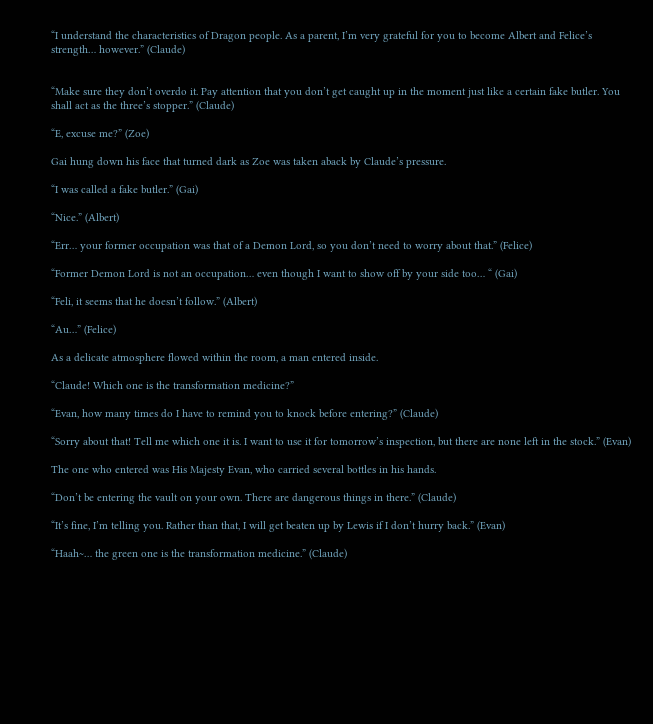“I understand the characteristics of Dragon people. As a parent, I’m very grateful for you to become Albert and Felice’s strength… however.” (Claude)


“Make sure they don’t overdo it. Pay attention that you don’t get caught up in the moment just like a certain fake butler. You shall act as the three’s stopper.” (Claude)

“E, excuse me?” (Zoe)

Gai hung down his face that turned dark as Zoe was taken aback by Claude’s pressure.

“I was called a fake butler.” (Gai)

“Nice.” (Albert)

“Err… your former occupation was that of a Demon Lord, so you don’t need to worry about that.” (Felice)

“Former Demon Lord is not an occupation… even though I want to show off by your side too… “ (Gai)

“Feli, it seems that he doesn’t follow.” (Albert)

“Au…” (Felice)

As a delicate atmosphere flowed within the room, a man entered inside.

“Claude! Which one is the transformation medicine?”

“Evan, how many times do I have to remind you to knock before entering?” (Claude)

“Sorry about that! Tell me which one it is. I want to use it for tomorrow’s inspection, but there are none left in the stock.” (Evan)

The one who entered was His Majesty Evan, who carried several bottles in his hands.

“Don’t be entering the vault on your own. There are dangerous things in there.” (Claude)

“It’s fine, I’m telling you. Rather than that, I will get beaten up by Lewis if I don’t hurry back.” (Evan)

“Haah~… the green one is the transformation medicine.” (Claude)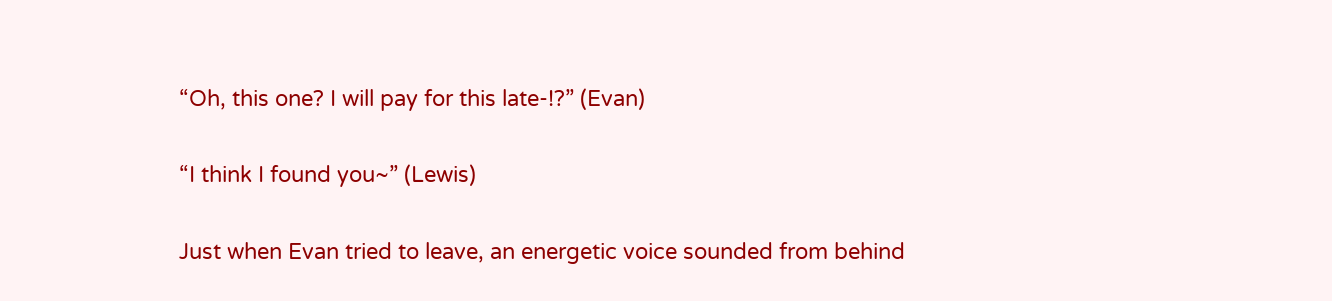“Oh, this one? I will pay for this late-!?” (Evan)

“I think I found you~” (Lewis)

Just when Evan tried to leave, an energetic voice sounded from behind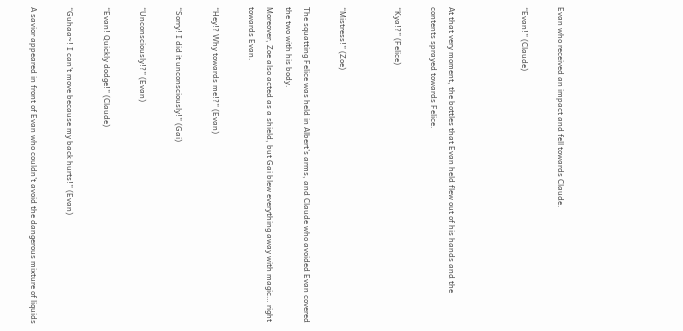Evan who received an impact and fell towards Claude.

“Evan!” (Claude)



At that very moment, the bottles that Evan held flew out of his hands and the contents sprayed towards Felice.

“Kya!?” (Felice)


“Mistress!” (Zoe)

The squatting Felice was held in Albert’s arms, and Claude who avoided Evan covered the two with his body.
Moreover, Zoe also acted as a shield, but Gai blew everything away with magic… right towards Evan.

“Hey!? Why towards me!?” (Evan)

“Sorry! I did it unconsciously!” (Gai)

“Unconsciously!?” (Evan)

“Evan! Quickly dodge!” (Claude)

“Guhaa~! I can’t move because my back hurts!” (Evan)

A savior appeared in front of Evan who couldn’t avoid the dangerous mixture of liquids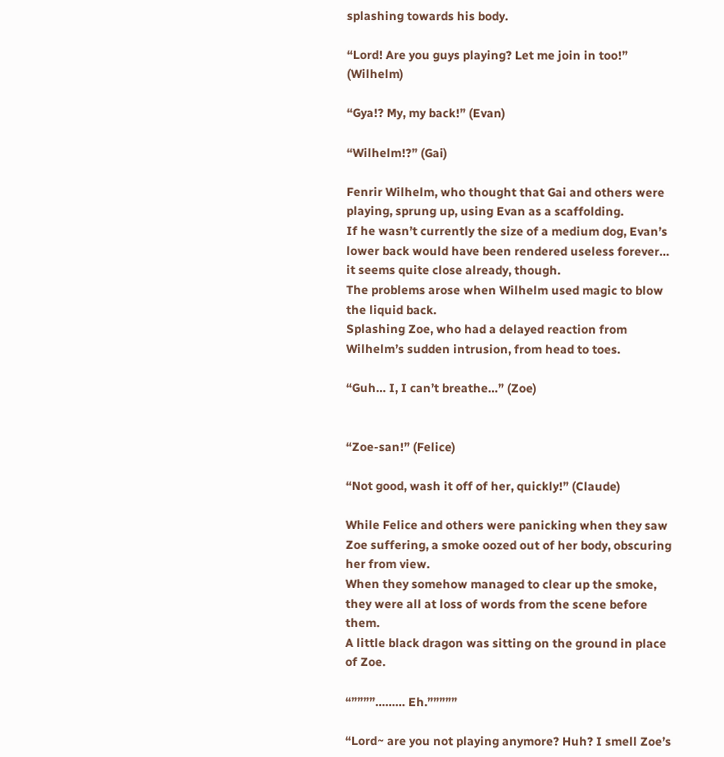splashing towards his body.

“Lord! Are you guys playing? Let me join in too!” (Wilhelm)

“Gya!? My, my back!” (Evan)

“Wilhelm!?” (Gai)

Fenrir Wilhelm, who thought that Gai and others were playing, sprung up, using Evan as a scaffolding.
If he wasn’t currently the size of a medium dog, Evan’s lower back would have been rendered useless forever… it seems quite close already, though.
The problems arose when Wilhelm used magic to blow the liquid back.
Splashing Zoe, who had a delayed reaction from Wilhelm’s sudden intrusion, from head to toes.

“Guh… I, I can’t breathe…” (Zoe)


“Zoe-san!” (Felice)

“Not good, wash it off of her, quickly!” (Claude)

While Felice and others were panicking when they saw Zoe suffering, a smoke oozed out of her body, obscuring her from view.
When they somehow managed to clear up the smoke, they were all at loss of words from the scene before them.
A little black dragon was sitting on the ground in place of Zoe.

“””””……… Eh.”””””

“Lord~ are you not playing anymore? Huh? I smell Zoe’s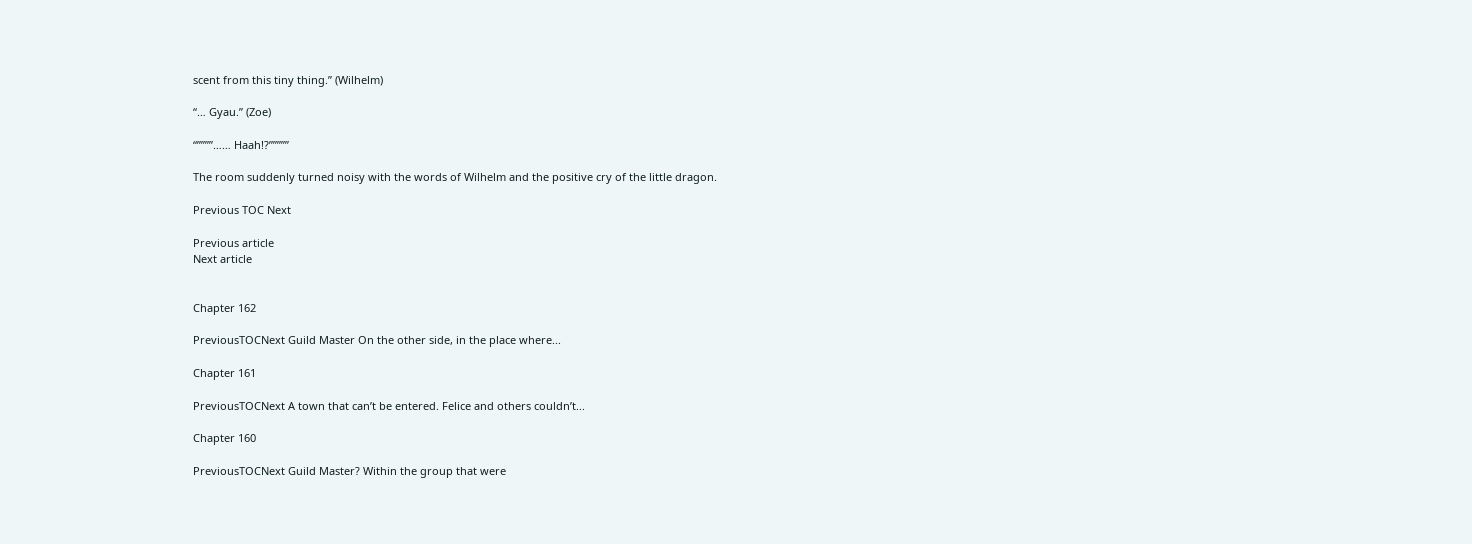scent from this tiny thing.” (Wilhelm)

“… Gyau.” (Zoe)

“””””…… Haah!?”””””

The room suddenly turned noisy with the words of Wilhelm and the positive cry of the little dragon.

Previous TOC Next

Previous article
Next article


Chapter 162

PreviousTOCNext Guild Master On the other side, in the place where...

Chapter 161

PreviousTOCNext A town that can’t be entered. Felice and others couldn’t...

Chapter 160

PreviousTOCNext Guild Master? Within the group that were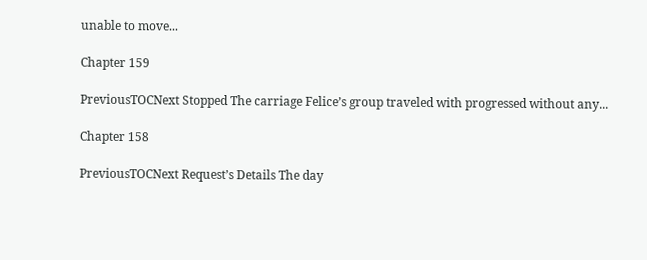unable to move...

Chapter 159

PreviousTOCNext Stopped The carriage Felice’s group traveled with progressed without any...

Chapter 158

PreviousTOCNext Request’s Details The day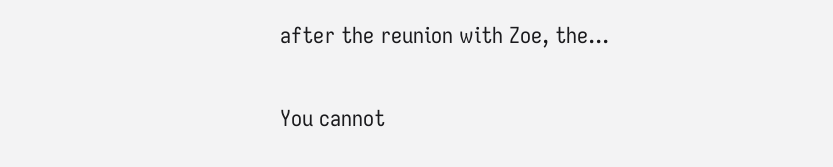after the reunion with Zoe, the...

You cannot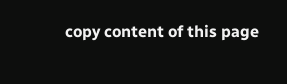copy content of this page